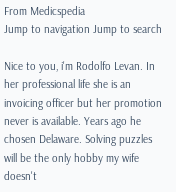From Medicspedia
Jump to navigation Jump to search

Nice to you, i'm Rodolfo Levan. In her professional life she is an invoicing officer but her promotion never is available. Years ago he chosen Delaware. Solving puzzles will be the only hobby my wife doesn't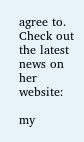agree to. Check out the latest news on her website:

my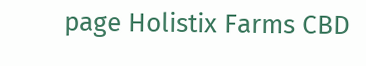page Holistix Farms CBD